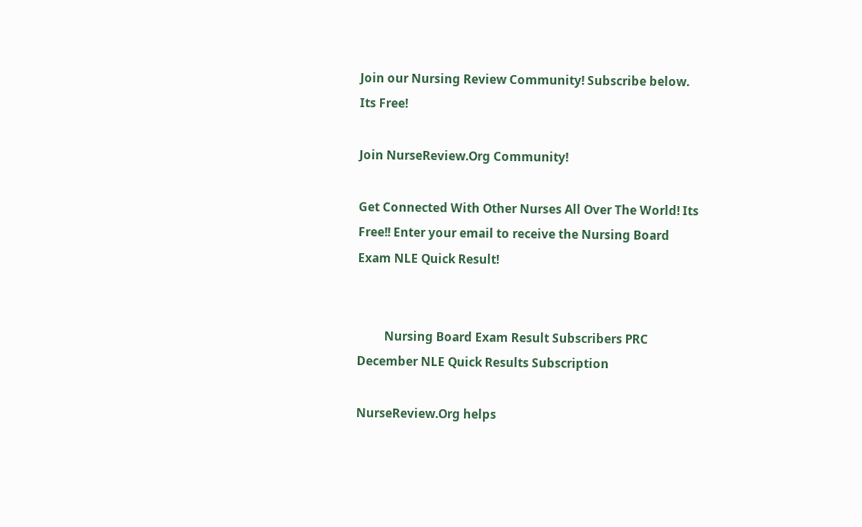Join our Nursing Review Community! Subscribe below. Its Free!

Join NurseReview.Org Community!

Get Connected With Other Nurses All Over The World! Its Free!! Enter your email to receive the Nursing Board Exam NLE Quick Result!


         Nursing Board Exam Result Subscribers PRC December NLE Quick Results Subscription

NurseReview.Org helps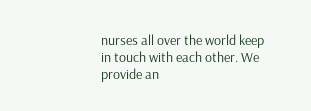nurses all over the world keep in touch with each other. We provide an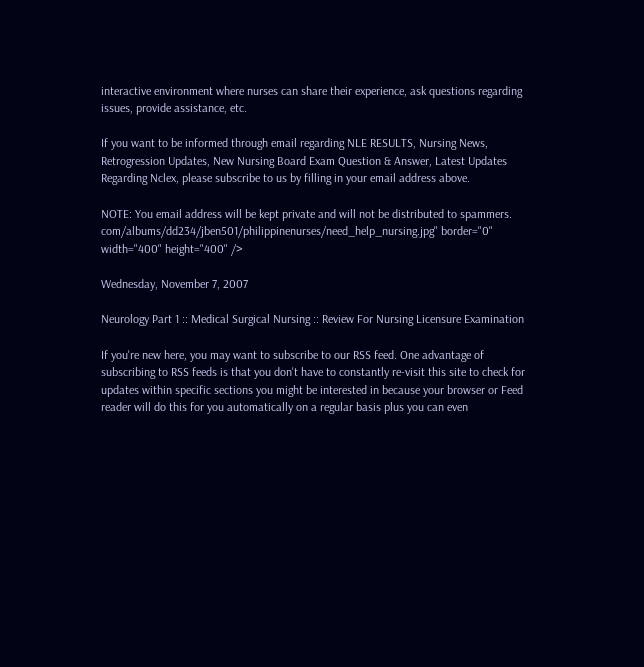interactive environment where nurses can share their experience, ask questions regarding issues, provide assistance, etc.

If you want to be informed through email regarding NLE RESULTS, Nursing News, Retrogression Updates, New Nursing Board Exam Question & Answer, Latest Updates Regarding Nclex, please subscribe to us by filling in your email address above.

NOTE: You email address will be kept private and will not be distributed to spammers.
com/albums/dd234/jben501/philippinenurses/need_help_nursing.jpg" border="0" width="400" height="400" />

Wednesday, November 7, 2007

Neurology Part 1 :: Medical Surgical Nursing :: Review For Nursing Licensure Examination

If you're new here, you may want to subscribe to our RSS feed. One advantage of subscribing to RSS feeds is that you don't have to constantly re-visit this site to check for updates within specific sections you might be interested in because your browser or Feed reader will do this for you automatically on a regular basis plus you can even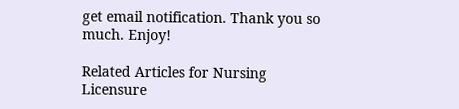get email notification. Thank you so much. Enjoy!

Related Articles for Nursing Licensure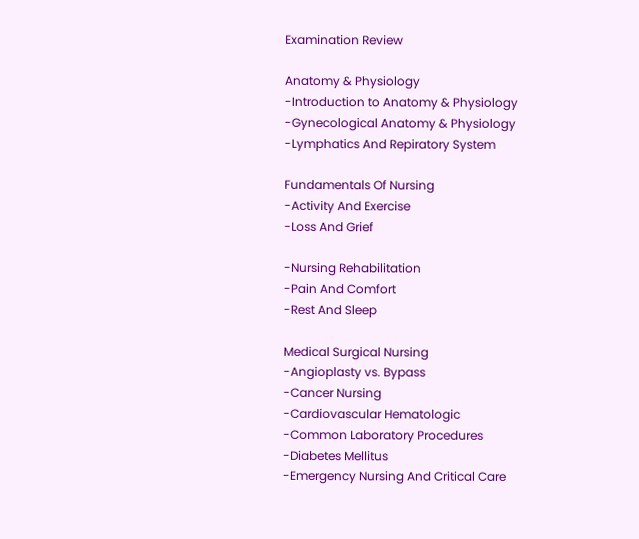Examination Review

Anatomy & Physiology
-Introduction to Anatomy & Physiology
-Gynecological Anatomy & Physiology
-Lymphatics And Repiratory System

Fundamentals Of Nursing
-Activity And Exercise
-Loss And Grief

-Nursing Rehabilitation
-Pain And Comfort
-Rest And Sleep

Medical Surgical Nursing
-Angioplasty vs. Bypass
-Cancer Nursing
-Cardiovascular Hematologic
-Common Laboratory Procedures
-Diabetes Mellitus
-Emergency Nursing And Critical Care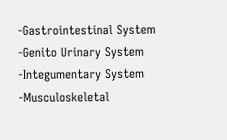-Gastrointestinal System
-Genito Urinary System
-Integumentary System
-Musculoskeletal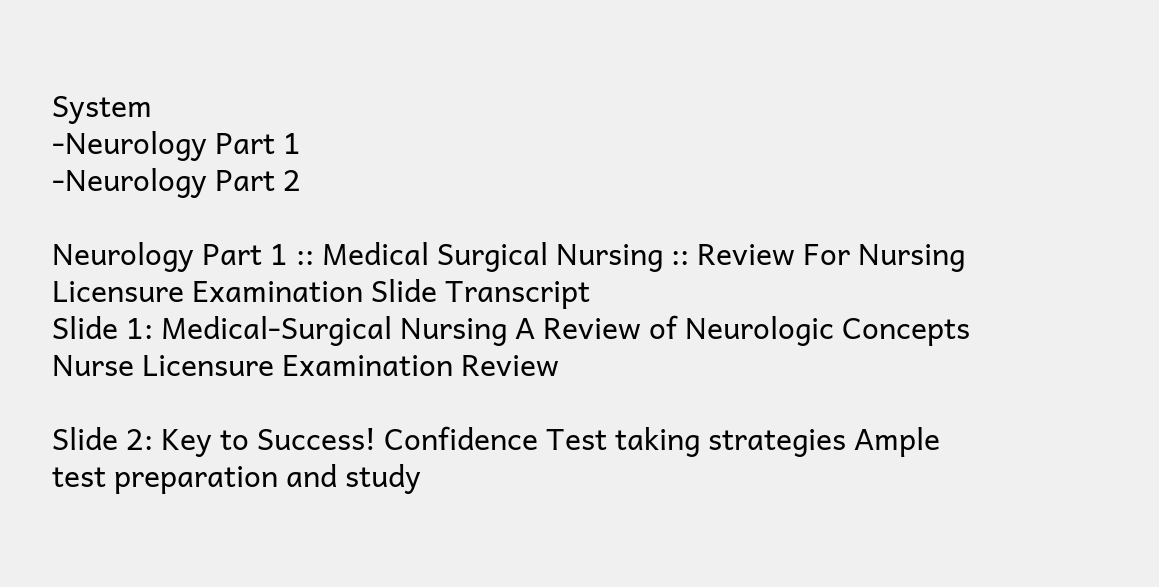System
-Neurology Part 1
-Neurology Part 2

Neurology Part 1 :: Medical Surgical Nursing :: Review For Nursing Licensure Examination Slide Transcript
Slide 1: Medical-Surgical Nursing A Review of Neurologic Concepts Nurse Licensure Examination Review

Slide 2: Key to Success! Confidence Test taking strategies Ample test preparation and study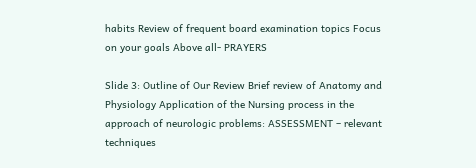habits Review of frequent board examination topics Focus on your goals Above all- PRAYERS

Slide 3: Outline of Our Review Brief review of Anatomy and Physiology Application of the Nursing process in the approach of neurologic problems: ASSESSMENT – relevant techniques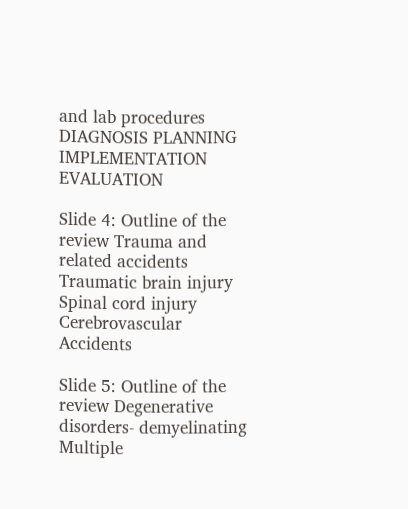and lab procedures DIAGNOSIS PLANNING IMPLEMENTATION EVALUATION

Slide 4: Outline of the review Trauma and related accidents Traumatic brain injury Spinal cord injury Cerebrovascular Accidents

Slide 5: Outline of the review Degenerative disorders- demyelinating Multiple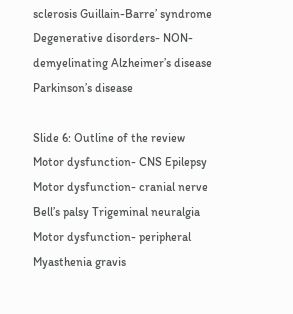sclerosis Guillain-Barre’ syndrome Degenerative disorders- NON-demyelinating Alzheimer’s disease Parkinson’s disease

Slide 6: Outline of the review Motor dysfunction- CNS Epilepsy Motor dysfunction- cranial nerve Bell’s palsy Trigeminal neuralgia Motor dysfunction- peripheral Myasthenia gravis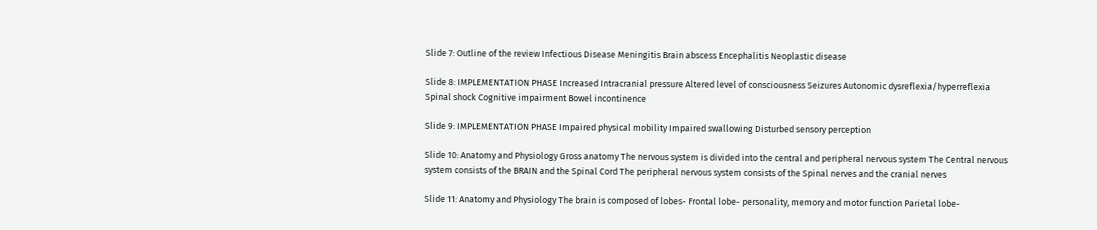Slide 7: Outline of the review Infectious Disease Meningitis Brain abscess Encephalitis Neoplastic disease

Slide 8: IMPLEMENTATION PHASE Increased Intracranial pressure Altered level of consciousness Seizures Autonomic dysreflexia/hyperreflexia Spinal shock Cognitive impairment Bowel incontinence

Slide 9: IMPLEMENTATION PHASE Impaired physical mobility Impaired swallowing Disturbed sensory perception

Slide 10: Anatomy and Physiology Gross anatomy The nervous system is divided into the central and peripheral nervous system The Central nervous system consists of the BRAIN and the Spinal Cord The peripheral nervous system consists of the Spinal nerves and the cranial nerves

Slide 11: Anatomy and Physiology The brain is composed of lobes- Frontal lobe- personality, memory and motor function Parietal lobe-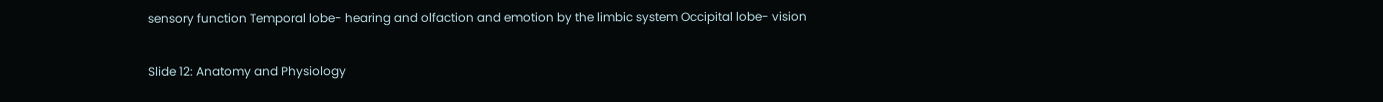sensory function Temporal lobe- hearing and olfaction and emotion by the limbic system Occipital lobe- vision

Slide 12: Anatomy and Physiology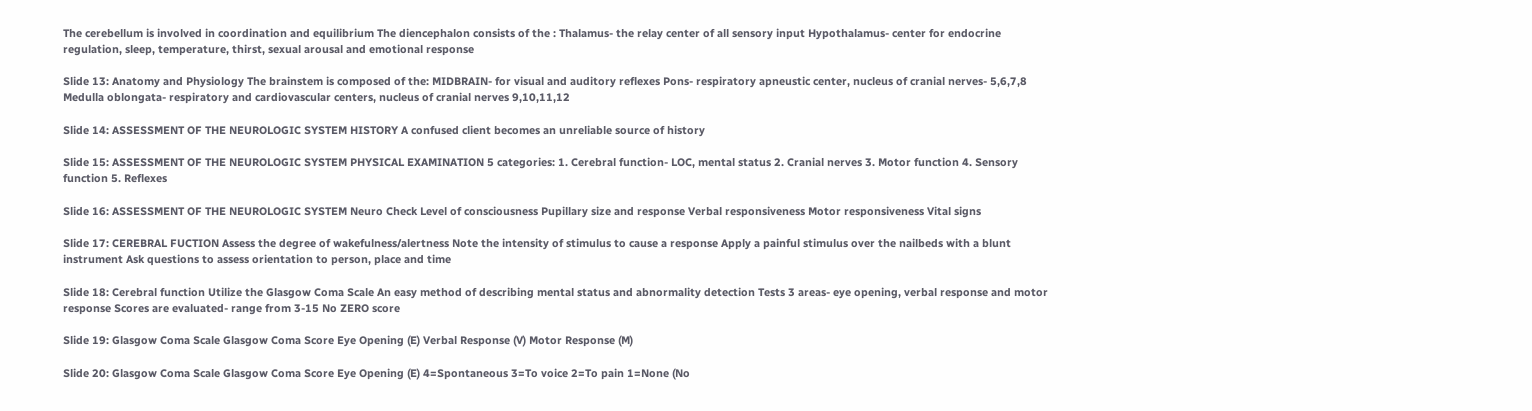The cerebellum is involved in coordination and equilibrium The diencephalon consists of the : Thalamus- the relay center of all sensory input Hypothalamus- center for endocrine regulation, sleep, temperature, thirst, sexual arousal and emotional response

Slide 13: Anatomy and Physiology The brainstem is composed of the: MIDBRAIN- for visual and auditory reflexes Pons- respiratory apneustic center, nucleus of cranial nerves- 5,6,7,8 Medulla oblongata- respiratory and cardiovascular centers, nucleus of cranial nerves 9,10,11,12

Slide 14: ASSESSMENT OF THE NEUROLOGIC SYSTEM HISTORY A confused client becomes an unreliable source of history

Slide 15: ASSESSMENT OF THE NEUROLOGIC SYSTEM PHYSICAL EXAMINATION 5 categories: 1. Cerebral function- LOC, mental status 2. Cranial nerves 3. Motor function 4. Sensory function 5. Reflexes

Slide 16: ASSESSMENT OF THE NEUROLOGIC SYSTEM Neuro Check Level of consciousness Pupillary size and response Verbal responsiveness Motor responsiveness Vital signs

Slide 17: CEREBRAL FUCTION Assess the degree of wakefulness/alertness Note the intensity of stimulus to cause a response Apply a painful stimulus over the nailbeds with a blunt instrument Ask questions to assess orientation to person, place and time

Slide 18: Cerebral function Utilize the Glasgow Coma Scale An easy method of describing mental status and abnormality detection Tests 3 areas- eye opening, verbal response and motor response Scores are evaluated- range from 3-15 No ZERO score

Slide 19: Glasgow Coma Scale Glasgow Coma Score Eye Opening (E) Verbal Response (V) Motor Response (M)

Slide 20: Glasgow Coma Scale Glasgow Coma Score Eye Opening (E) 4=Spontaneous 3=To voice 2=To pain 1=None (No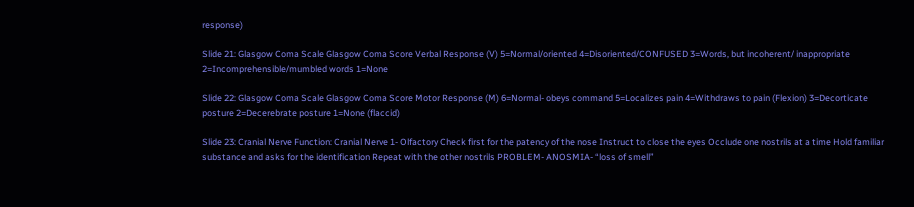response)

Slide 21: Glasgow Coma Scale Glasgow Coma Score Verbal Response (V) 5=Normal/oriented 4=Disoriented/CONFUSED 3=Words, but incoherent/ inappropriate 2=Incomprehensible/mumbled words 1=None

Slide 22: Glasgow Coma Scale Glasgow Coma Score Motor Response (M) 6=Normal- obeys command 5=Localizes pain 4=Withdraws to pain (Flexion) 3=Decorticate posture 2=Decerebrate posture 1=None (flaccid)

Slide 23: Cranial Nerve Function: Cranial Nerve 1- Olfactory Check first for the patency of the nose Instruct to close the eyes Occlude one nostrils at a time Hold familiar substance and asks for the identification Repeat with the other nostrils PROBLEM- ANOSMIA- “loss of smell”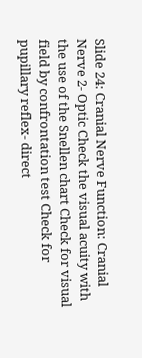Slide 24: Cranial Nerve Function: Cranial Nerve 2- Optic Check the visual acuity with the use of the Snellen chart Check for visual field by confrontation test Check for pupillary reflex- direct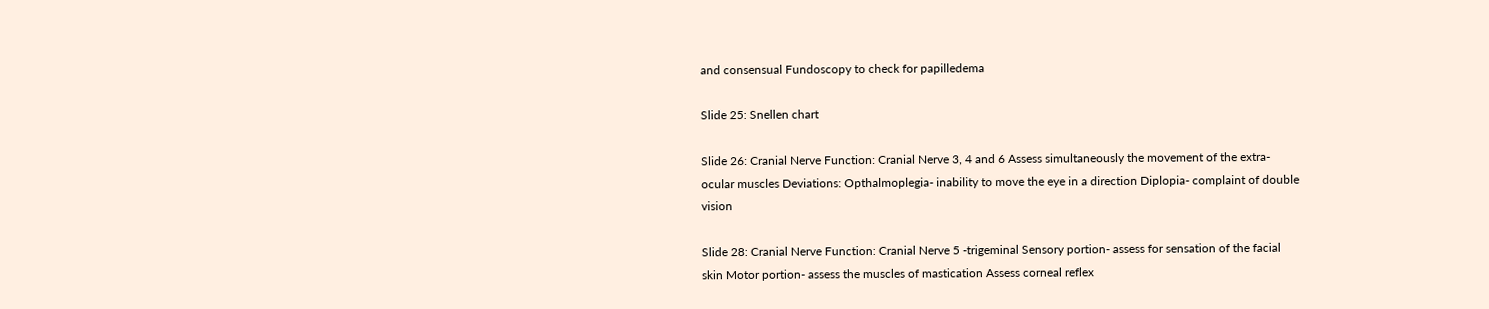and consensual Fundoscopy to check for papilledema

Slide 25: Snellen chart

Slide 26: Cranial Nerve Function: Cranial Nerve 3, 4 and 6 Assess simultaneously the movement of the extra-ocular muscles Deviations: Opthalmoplegia- inability to move the eye in a direction Diplopia- complaint of double vision

Slide 28: Cranial Nerve Function: Cranial Nerve 5 -trigeminal Sensory portion- assess for sensation of the facial skin Motor portion- assess the muscles of mastication Assess corneal reflex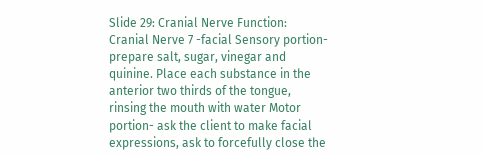Slide 29: Cranial Nerve Function: Cranial Nerve 7 -facial Sensory portion- prepare salt, sugar, vinegar and quinine. Place each substance in the anterior two thirds of the tongue, rinsing the mouth with water Motor portion- ask the client to make facial expressions, ask to forcefully close the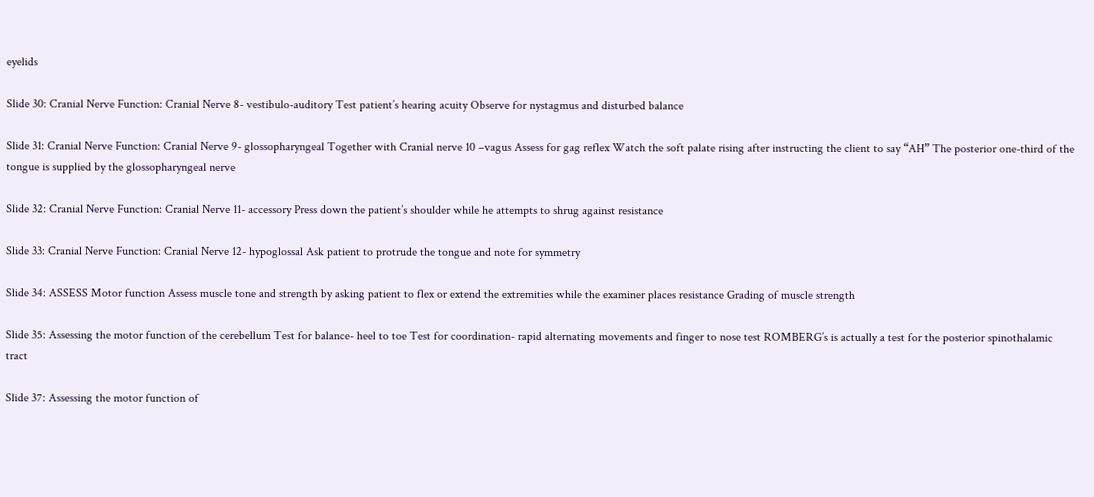eyelids

Slide 30: Cranial Nerve Function: Cranial Nerve 8- vestibulo-auditory Test patient’s hearing acuity Observe for nystagmus and disturbed balance

Slide 31: Cranial Nerve Function: Cranial Nerve 9- glossopharyngeal Together with Cranial nerve 10 –vagus Assess for gag reflex Watch the soft palate rising after instructing the client to say “AH” The posterior one-third of the tongue is supplied by the glossopharyngeal nerve

Slide 32: Cranial Nerve Function: Cranial Nerve 11- accessory Press down the patient’s shoulder while he attempts to shrug against resistance

Slide 33: Cranial Nerve Function: Cranial Nerve 12- hypoglossal Ask patient to protrude the tongue and note for symmetry

Slide 34: ASSESS Motor function Assess muscle tone and strength by asking patient to flex or extend the extremities while the examiner places resistance Grading of muscle strength

Slide 35: Assessing the motor function of the cerebellum Test for balance- heel to toe Test for coordination- rapid alternating movements and finger to nose test ROMBERG’s is actually a test for the posterior spinothalamic tract

Slide 37: Assessing the motor function of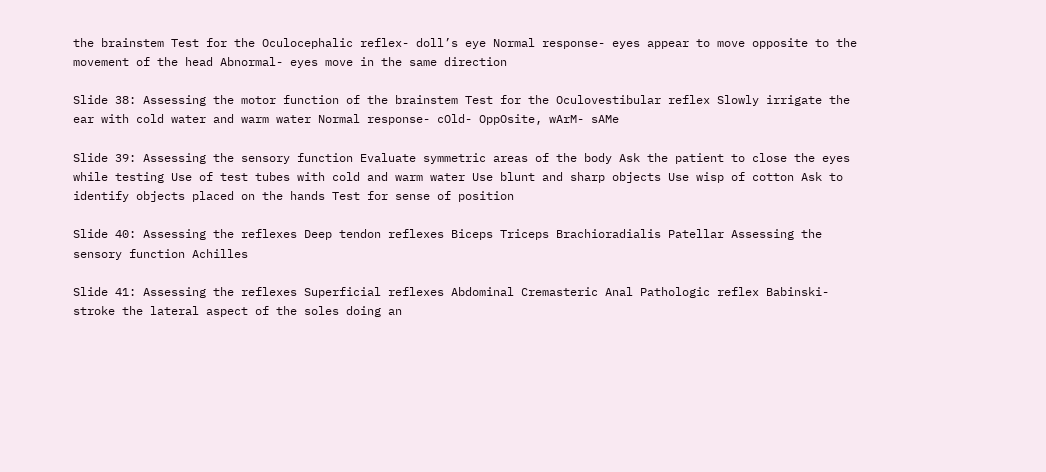the brainstem Test for the Oculocephalic reflex- doll’s eye Normal response- eyes appear to move opposite to the movement of the head Abnormal- eyes move in the same direction

Slide 38: Assessing the motor function of the brainstem Test for the Oculovestibular reflex Slowly irrigate the ear with cold water and warm water Normal response- cOld- OppOsite, wArM- sAMe

Slide 39: Assessing the sensory function Evaluate symmetric areas of the body Ask the patient to close the eyes while testing Use of test tubes with cold and warm water Use blunt and sharp objects Use wisp of cotton Ask to identify objects placed on the hands Test for sense of position

Slide 40: Assessing the reflexes Deep tendon reflexes Biceps Triceps Brachioradialis Patellar Assessing the sensory function Achilles

Slide 41: Assessing the reflexes Superficial reflexes Abdominal Cremasteric Anal Pathologic reflex Babinski- stroke the lateral aspect of the soles doing an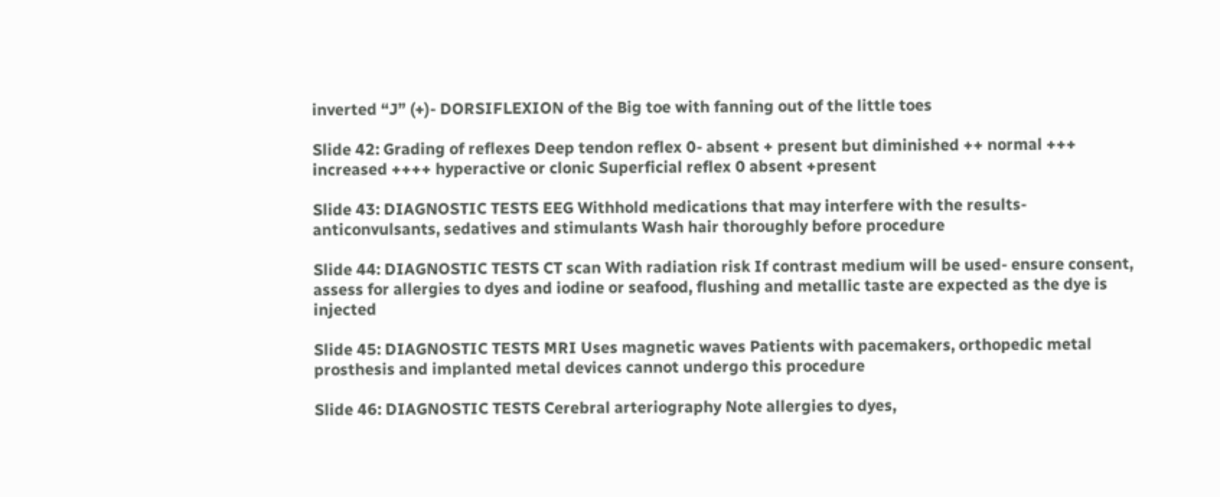inverted “J” (+)- DORSIFLEXION of the Big toe with fanning out of the little toes

Slide 42: Grading of reflexes Deep tendon reflex 0- absent + present but diminished ++ normal +++ increased ++++ hyperactive or clonic Superficial reflex 0 absent +present

Slide 43: DIAGNOSTIC TESTS EEG Withhold medications that may interfere with the results- anticonvulsants, sedatives and stimulants Wash hair thoroughly before procedure

Slide 44: DIAGNOSTIC TESTS CT scan With radiation risk If contrast medium will be used- ensure consent, assess for allergies to dyes and iodine or seafood, flushing and metallic taste are expected as the dye is injected

Slide 45: DIAGNOSTIC TESTS MRI Uses magnetic waves Patients with pacemakers, orthopedic metal prosthesis and implanted metal devices cannot undergo this procedure

Slide 46: DIAGNOSTIC TESTS Cerebral arteriography Note allergies to dyes,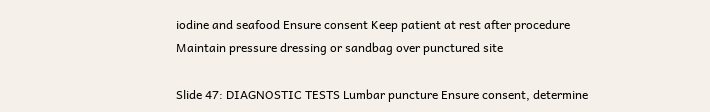iodine and seafood Ensure consent Keep patient at rest after procedure Maintain pressure dressing or sandbag over punctured site

Slide 47: DIAGNOSTIC TESTS Lumbar puncture Ensure consent, determine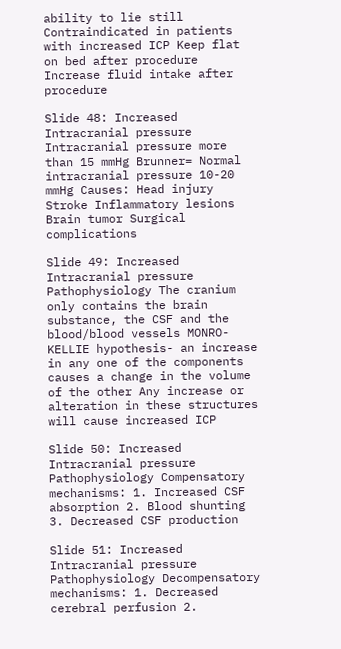ability to lie still Contraindicated in patients with increased ICP Keep flat on bed after procedure Increase fluid intake after procedure

Slide 48: Increased Intracranial pressure Intracranial pressure more than 15 mmHg Brunner= Normal intracranial pressure 10-20 mmHg Causes: Head injury Stroke Inflammatory lesions Brain tumor Surgical complications

Slide 49: Increased Intracranial pressure Pathophysiology The cranium only contains the brain substance, the CSF and the blood/blood vessels MONRO-KELLIE hypothesis- an increase in any one of the components causes a change in the volume of the other Any increase or alteration in these structures will cause increased ICP

Slide 50: Increased Intracranial pressure Pathophysiology Compensatory mechanisms: 1. Increased CSF absorption 2. Blood shunting 3. Decreased CSF production

Slide 51: Increased Intracranial pressure Pathophysiology Decompensatory mechanisms: 1. Decreased cerebral perfusion 2.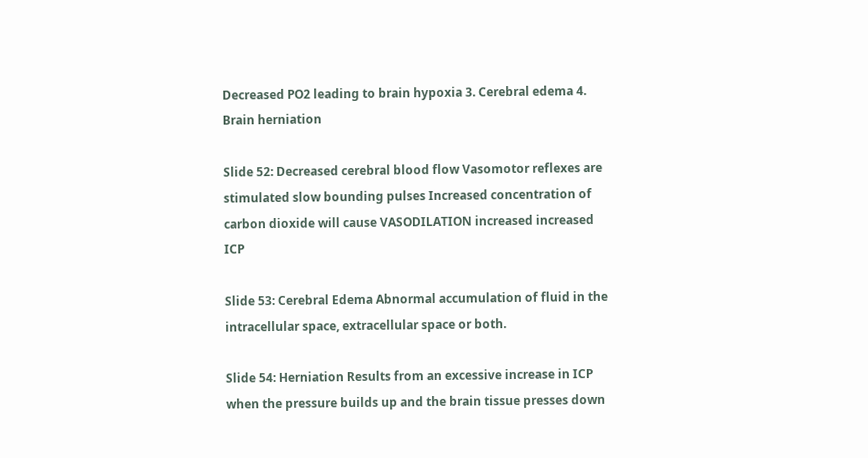Decreased PO2 leading to brain hypoxia 3. Cerebral edema 4. Brain herniation

Slide 52: Decreased cerebral blood flow Vasomotor reflexes are stimulated slow bounding pulses Increased concentration of carbon dioxide will cause VASODILATION increased increased ICP

Slide 53: Cerebral Edema Abnormal accumulation of fluid in the intracellular space, extracellular space or both.

Slide 54: Herniation Results from an excessive increase in ICP when the pressure builds up and the brain tissue presses down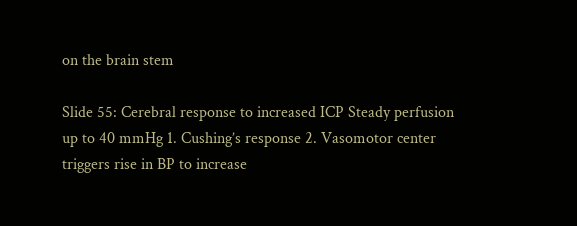on the brain stem

Slide 55: Cerebral response to increased ICP Steady perfusion up to 40 mmHg 1. Cushing’s response 2. Vasomotor center triggers rise in BP to increase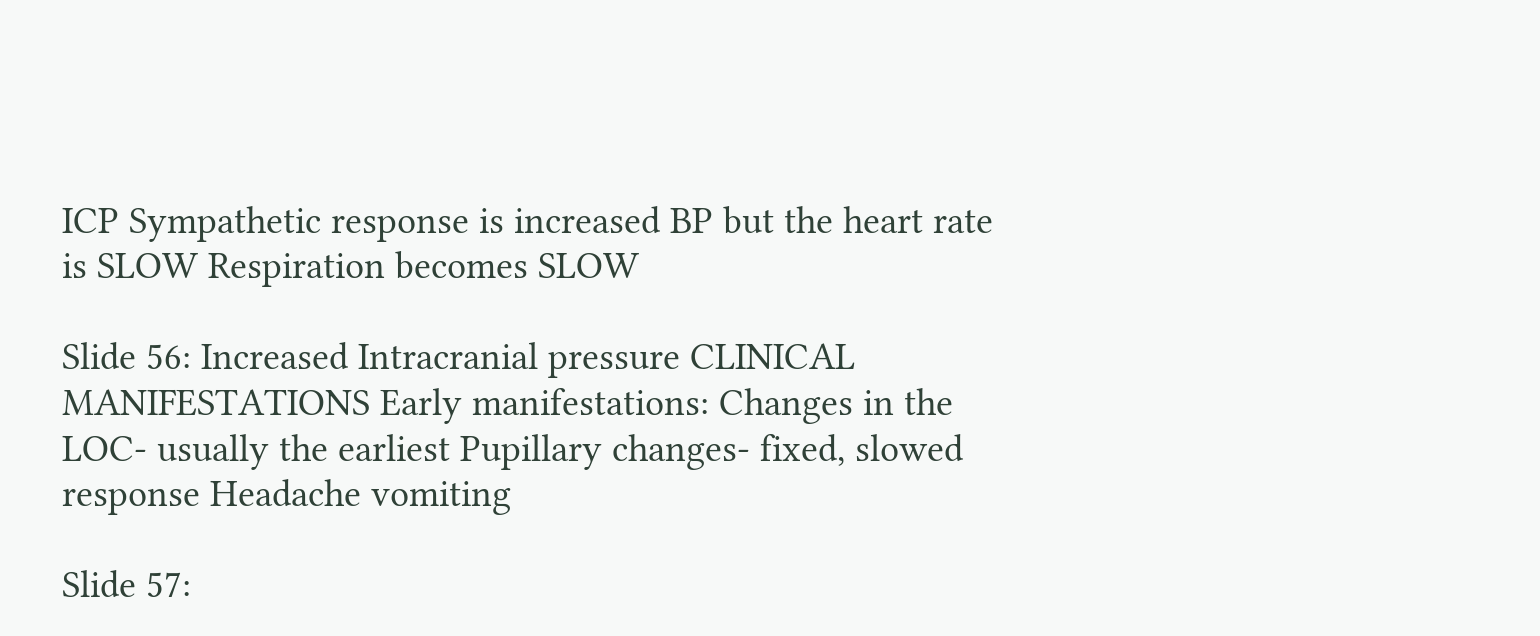ICP Sympathetic response is increased BP but the heart rate is SLOW Respiration becomes SLOW

Slide 56: Increased Intracranial pressure CLINICAL MANIFESTATIONS Early manifestations: Changes in the LOC- usually the earliest Pupillary changes- fixed, slowed response Headache vomiting

Slide 57: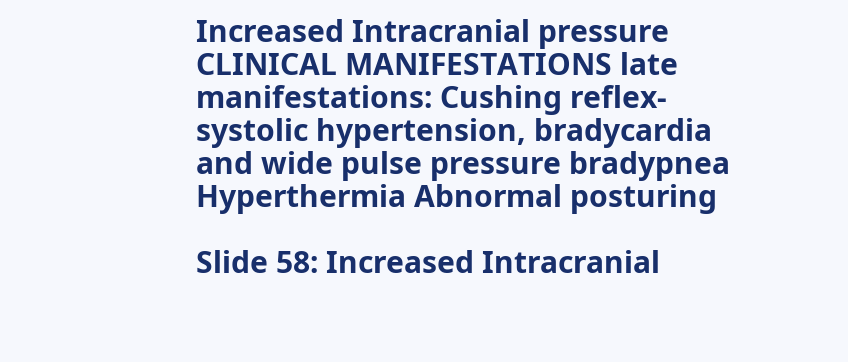Increased Intracranial pressure CLINICAL MANIFESTATIONS late manifestations: Cushing reflex- systolic hypertension, bradycardia and wide pulse pressure bradypnea Hyperthermia Abnormal posturing

Slide 58: Increased Intracranial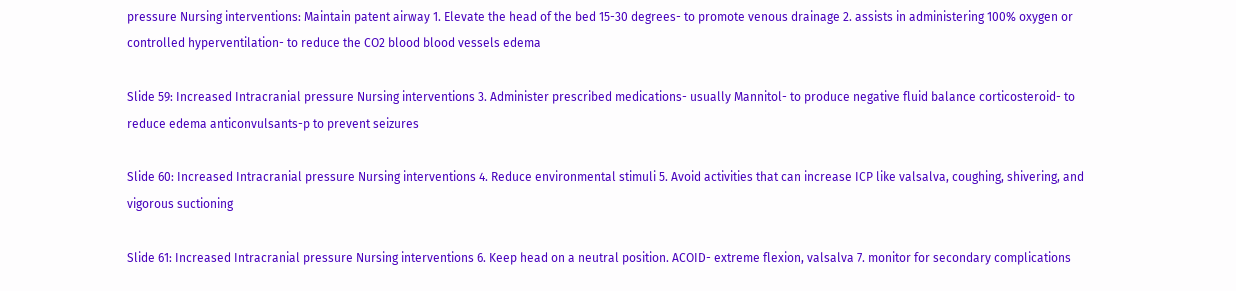pressure Nursing interventions: Maintain patent airway 1. Elevate the head of the bed 15-30 degrees- to promote venous drainage 2. assists in administering 100% oxygen or controlled hyperventilation- to reduce the CO2 blood blood vessels edema

Slide 59: Increased Intracranial pressure Nursing interventions 3. Administer prescribed medications- usually Mannitol- to produce negative fluid balance corticosteroid- to reduce edema anticonvulsants-p to prevent seizures

Slide 60: Increased Intracranial pressure Nursing interventions 4. Reduce environmental stimuli 5. Avoid activities that can increase ICP like valsalva, coughing, shivering, and vigorous suctioning

Slide 61: Increased Intracranial pressure Nursing interventions 6. Keep head on a neutral position. ACOID- extreme flexion, valsalva 7. monitor for secondary complications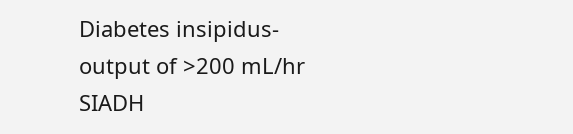Diabetes insipidus- output of >200 mL/hr SIADH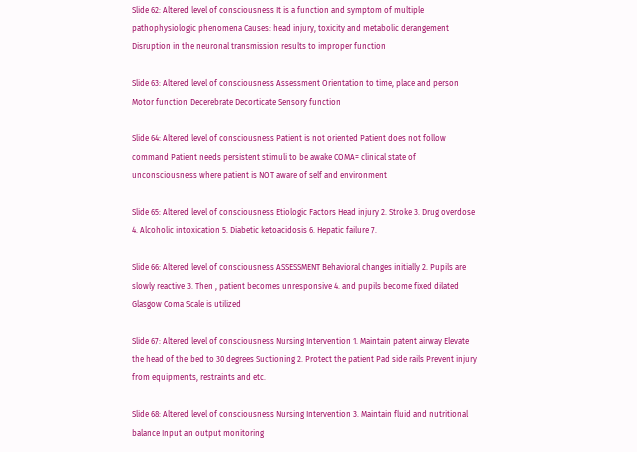Slide 62: Altered level of consciousness It is a function and symptom of multiple pathophysiologic phenomena Causes: head injury, toxicity and metabolic derangement Disruption in the neuronal transmission results to improper function

Slide 63: Altered level of consciousness Assessment Orientation to time, place and person Motor function Decerebrate Decorticate Sensory function

Slide 64: Altered level of consciousness Patient is not oriented Patient does not follow command Patient needs persistent stimuli to be awake COMA= clinical state of unconsciousness where patient is NOT aware of self and environment

Slide 65: Altered level of consciousness Etiologic Factors Head injury 2. Stroke 3. Drug overdose 4. Alcoholic intoxication 5. Diabetic ketoacidosis 6. Hepatic failure 7.

Slide 66: Altered level of consciousness ASSESSMENT Behavioral changes initially 2. Pupils are slowly reactive 3. Then , patient becomes unresponsive 4. and pupils become fixed dilated Glasgow Coma Scale is utilized

Slide 67: Altered level of consciousness Nursing Intervention 1. Maintain patent airway Elevate the head of the bed to 30 degrees Suctioning 2. Protect the patient Pad side rails Prevent injury from equipments, restraints and etc.

Slide 68: Altered level of consciousness Nursing Intervention 3. Maintain fluid and nutritional balance Input an output monitoring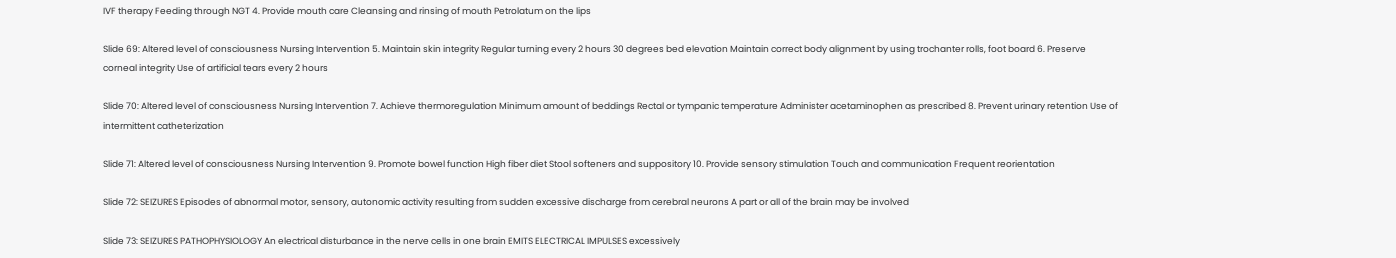IVF therapy Feeding through NGT 4. Provide mouth care Cleansing and rinsing of mouth Petrolatum on the lips

Slide 69: Altered level of consciousness Nursing Intervention 5. Maintain skin integrity Regular turning every 2 hours 30 degrees bed elevation Maintain correct body alignment by using trochanter rolls, foot board 6. Preserve corneal integrity Use of artificial tears every 2 hours

Slide 70: Altered level of consciousness Nursing Intervention 7. Achieve thermoregulation Minimum amount of beddings Rectal or tympanic temperature Administer acetaminophen as prescribed 8. Prevent urinary retention Use of intermittent catheterization

Slide 71: Altered level of consciousness Nursing Intervention 9. Promote bowel function High fiber diet Stool softeners and suppository 10. Provide sensory stimulation Touch and communication Frequent reorientation

Slide 72: SEIZURES Episodes of abnormal motor, sensory, autonomic activity resulting from sudden excessive discharge from cerebral neurons A part or all of the brain may be involved

Slide 73: SEIZURES PATHOPHYSIOLOGY An electrical disturbance in the nerve cells in one brain EMITS ELECTRICAL IMPULSES excessively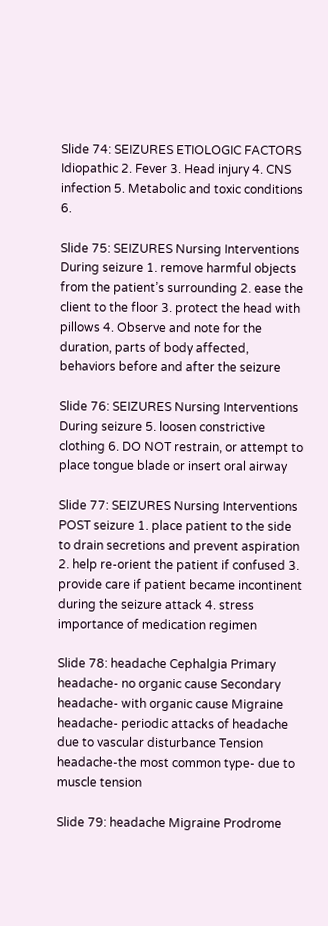Slide 74: SEIZURES ETIOLOGIC FACTORS Idiopathic 2. Fever 3. Head injury 4. CNS infection 5. Metabolic and toxic conditions 6.

Slide 75: SEIZURES Nursing Interventions During seizure 1. remove harmful objects from the patient’s surrounding 2. ease the client to the floor 3. protect the head with pillows 4. Observe and note for the duration, parts of body affected, behaviors before and after the seizure

Slide 76: SEIZURES Nursing Interventions During seizure 5. loosen constrictive clothing 6. DO NOT restrain, or attempt to place tongue blade or insert oral airway

Slide 77: SEIZURES Nursing Interventions POST seizure 1. place patient to the side to drain secretions and prevent aspiration 2. help re-orient the patient if confused 3. provide care if patient became incontinent during the seizure attack 4. stress importance of medication regimen

Slide 78: headache Cephalgia Primary headache- no organic cause Secondary headache- with organic cause Migraine headache- periodic attacks of headache due to vascular disturbance Tension headache-the most common type- due to muscle tension

Slide 79: headache Migraine Prodrome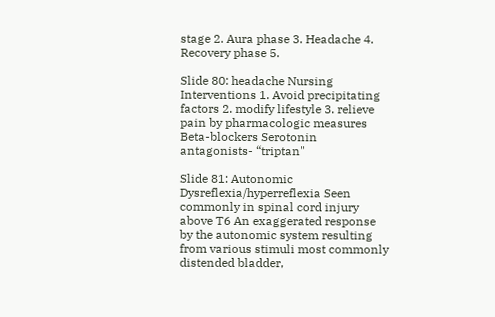stage 2. Aura phase 3. Headache 4. Recovery phase 5.

Slide 80: headache Nursing Interventions 1. Avoid precipitating factors 2. modify lifestyle 3. relieve pain by pharmacologic measures Beta-blockers Serotonin antagonists- “triptan"

Slide 81: Autonomic Dysreflexia/hyperreflexia Seen commonly in spinal cord injury above T6 An exaggerated response by the autonomic system resulting from various stimuli most commonly distended bladder,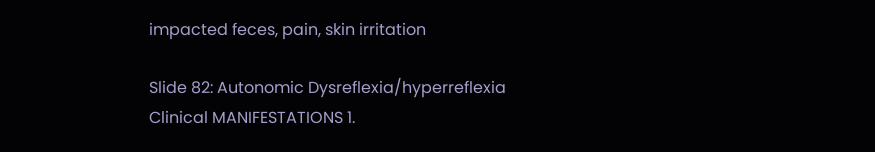impacted feces, pain, skin irritation

Slide 82: Autonomic Dysreflexia/hyperreflexia Clinical MANIFESTATIONS 1.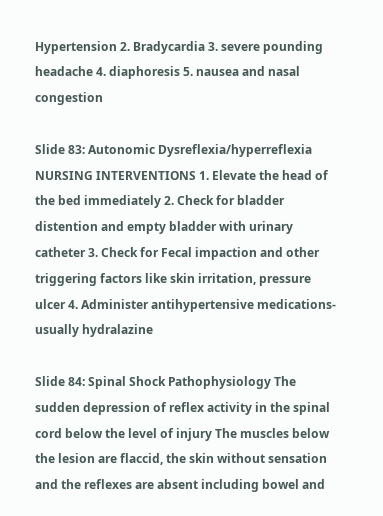Hypertension 2. Bradycardia 3. severe pounding headache 4. diaphoresis 5. nausea and nasal congestion

Slide 83: Autonomic Dysreflexia/hyperreflexia NURSING INTERVENTIONS 1. Elevate the head of the bed immediately 2. Check for bladder distention and empty bladder with urinary catheter 3. Check for Fecal impaction and other triggering factors like skin irritation, pressure ulcer 4. Administer antihypertensive medications- usually hydralazine

Slide 84: Spinal Shock Pathophysiology The sudden depression of reflex activity in the spinal cord below the level of injury The muscles below the lesion are flaccid, the skin without sensation and the reflexes are absent including bowel and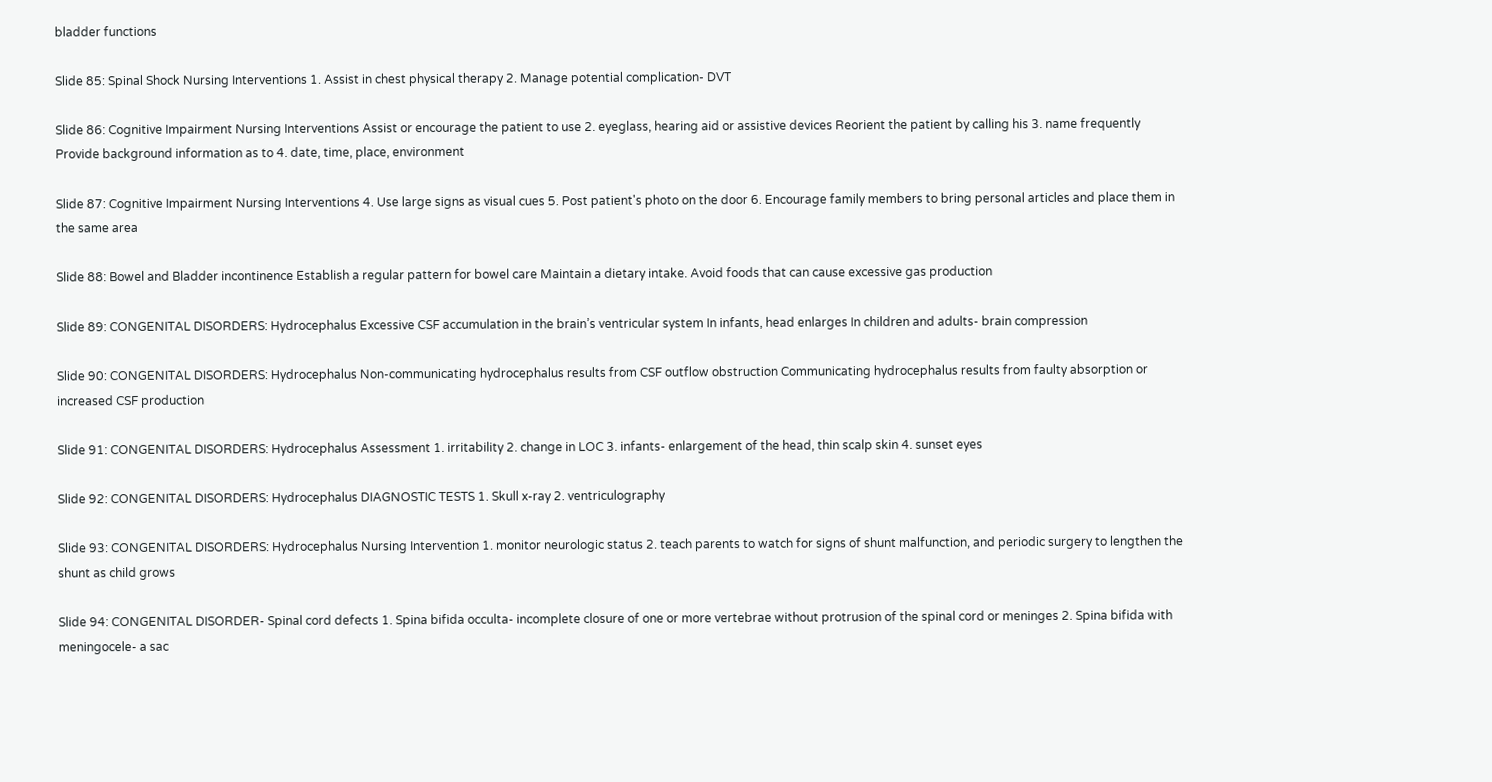bladder functions

Slide 85: Spinal Shock Nursing Interventions 1. Assist in chest physical therapy 2. Manage potential complication- DVT

Slide 86: Cognitive Impairment Nursing Interventions Assist or encourage the patient to use 2. eyeglass, hearing aid or assistive devices Reorient the patient by calling his 3. name frequently Provide background information as to 4. date, time, place, environment

Slide 87: Cognitive Impairment Nursing Interventions 4. Use large signs as visual cues 5. Post patient's photo on the door 6. Encourage family members to bring personal articles and place them in the same area

Slide 88: Bowel and Bladder incontinence Establish a regular pattern for bowel care Maintain a dietary intake. Avoid foods that can cause excessive gas production

Slide 89: CONGENITAL DISORDERS: Hydrocephalus Excessive CSF accumulation in the brain’s ventricular system In infants, head enlarges In children and adults- brain compression

Slide 90: CONGENITAL DISORDERS: Hydrocephalus Non-communicating hydrocephalus results from CSF outflow obstruction Communicating hydrocephalus results from faulty absorption or increased CSF production

Slide 91: CONGENITAL DISORDERS: Hydrocephalus Assessment 1. irritability 2. change in LOC 3. infants- enlargement of the head, thin scalp skin 4. sunset eyes

Slide 92: CONGENITAL DISORDERS: Hydrocephalus DIAGNOSTIC TESTS 1. Skull x-ray 2. ventriculography

Slide 93: CONGENITAL DISORDERS: Hydrocephalus Nursing Intervention 1. monitor neurologic status 2. teach parents to watch for signs of shunt malfunction, and periodic surgery to lengthen the shunt as child grows

Slide 94: CONGENITAL DISORDER- Spinal cord defects 1. Spina bifida occulta- incomplete closure of one or more vertebrae without protrusion of the spinal cord or meninges 2. Spina bifida with meningocele- a sac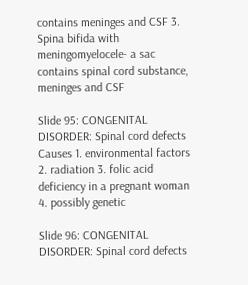contains meninges and CSF 3. Spina bifida with meningomyelocele- a sac contains spinal cord substance, meninges and CSF

Slide 95: CONGENITAL DISORDER: Spinal cord defects Causes 1. environmental factors 2. radiation 3. folic acid deficiency in a pregnant woman 4. possibly genetic

Slide 96: CONGENITAL DISORDER: Spinal cord defects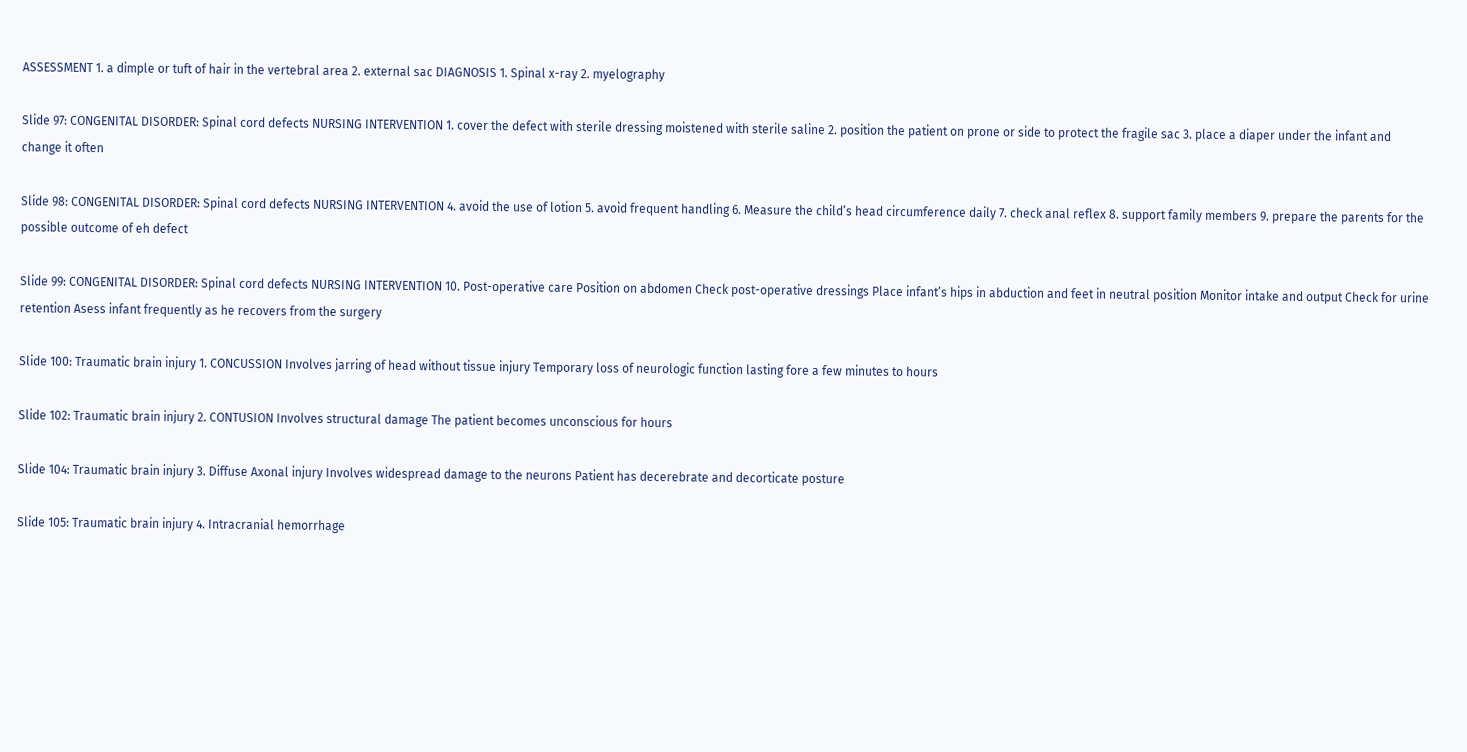ASSESSMENT 1. a dimple or tuft of hair in the vertebral area 2. external sac DIAGNOSIS 1. Spinal x-ray 2. myelography

Slide 97: CONGENITAL DISORDER: Spinal cord defects NURSING INTERVENTION 1. cover the defect with sterile dressing moistened with sterile saline 2. position the patient on prone or side to protect the fragile sac 3. place a diaper under the infant and change it often

Slide 98: CONGENITAL DISORDER: Spinal cord defects NURSING INTERVENTION 4. avoid the use of lotion 5. avoid frequent handling 6. Measure the child’s head circumference daily 7. check anal reflex 8. support family members 9. prepare the parents for the possible outcome of eh defect

Slide 99: CONGENITAL DISORDER: Spinal cord defects NURSING INTERVENTION 10. Post-operative care Position on abdomen Check post-operative dressings Place infant’s hips in abduction and feet in neutral position Monitor intake and output Check for urine retention Asess infant frequently as he recovers from the surgery

Slide 100: Traumatic brain injury 1. CONCUSSION Involves jarring of head without tissue injury Temporary loss of neurologic function lasting fore a few minutes to hours

Slide 102: Traumatic brain injury 2. CONTUSION Involves structural damage The patient becomes unconscious for hours

Slide 104: Traumatic brain injury 3. Diffuse Axonal injury Involves widespread damage to the neurons Patient has decerebrate and decorticate posture

Slide 105: Traumatic brain injury 4. Intracranial hemorrhage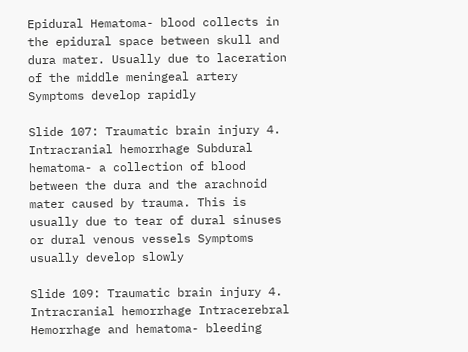Epidural Hematoma- blood collects in the epidural space between skull and dura mater. Usually due to laceration of the middle meningeal artery Symptoms develop rapidly

Slide 107: Traumatic brain injury 4. Intracranial hemorrhage Subdural hematoma- a collection of blood between the dura and the arachnoid mater caused by trauma. This is usually due to tear of dural sinuses or dural venous vessels Symptoms usually develop slowly

Slide 109: Traumatic brain injury 4. Intracranial hemorrhage Intracerebral Hemorrhage and hematoma- bleeding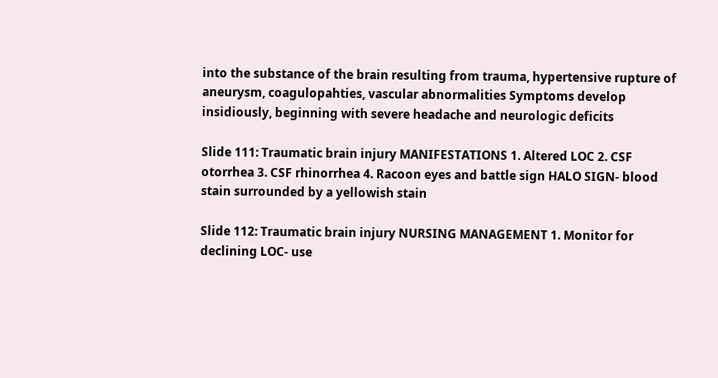into the substance of the brain resulting from trauma, hypertensive rupture of aneurysm, coagulopahties, vascular abnormalities Symptoms develop insidiously, beginning with severe headache and neurologic deficits

Slide 111: Traumatic brain injury MANIFESTATIONS 1. Altered LOC 2. CSF otorrhea 3. CSF rhinorrhea 4. Racoon eyes and battle sign HALO SIGN- blood stain surrounded by a yellowish stain

Slide 112: Traumatic brain injury NURSING MANAGEMENT 1. Monitor for declining LOC- use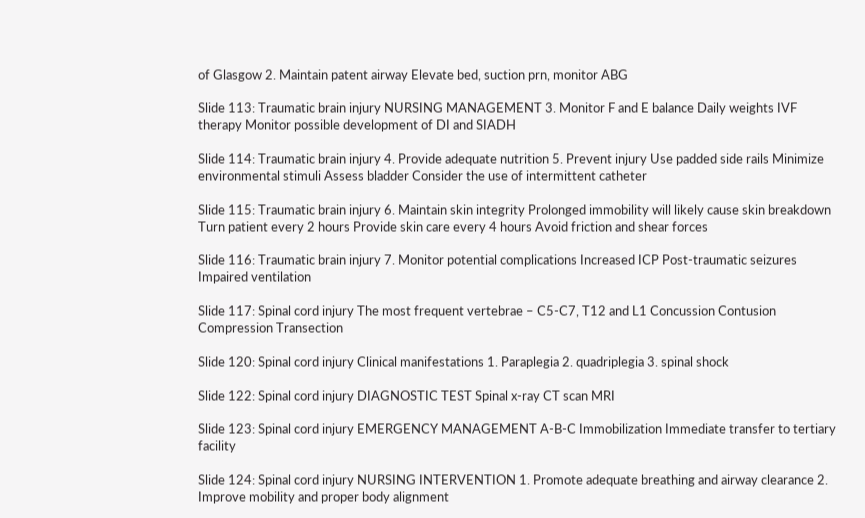of Glasgow 2. Maintain patent airway Elevate bed, suction prn, monitor ABG

Slide 113: Traumatic brain injury NURSING MANAGEMENT 3. Monitor F and E balance Daily weights IVF therapy Monitor possible development of DI and SIADH

Slide 114: Traumatic brain injury 4. Provide adequate nutrition 5. Prevent injury Use padded side rails Minimize environmental stimuli Assess bladder Consider the use of intermittent catheter

Slide 115: Traumatic brain injury 6. Maintain skin integrity Prolonged immobility will likely cause skin breakdown Turn patient every 2 hours Provide skin care every 4 hours Avoid friction and shear forces

Slide 116: Traumatic brain injury 7. Monitor potential complications Increased ICP Post-traumatic seizures Impaired ventilation

Slide 117: Spinal cord injury The most frequent vertebrae – C5-C7, T12 and L1 Concussion Contusion Compression Transection

Slide 120: Spinal cord injury Clinical manifestations 1. Paraplegia 2. quadriplegia 3. spinal shock

Slide 122: Spinal cord injury DIAGNOSTIC TEST Spinal x-ray CT scan MRI

Slide 123: Spinal cord injury EMERGENCY MANAGEMENT A-B-C Immobilization Immediate transfer to tertiary facility

Slide 124: Spinal cord injury NURSING INTERVENTION 1. Promote adequate breathing and airway clearance 2. Improve mobility and proper body alignment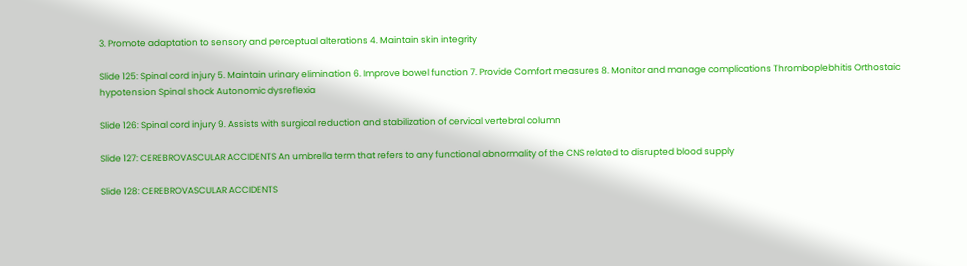3. Promote adaptation to sensory and perceptual alterations 4. Maintain skin integrity

Slide 125: Spinal cord injury 5. Maintain urinary elimination 6. Improve bowel function 7. Provide Comfort measures 8. Monitor and manage complications Thromboplebhitis Orthostaic hypotension Spinal shock Autonomic dysreflexia

Slide 126: Spinal cord injury 9. Assists with surgical reduction and stabilization of cervical vertebral column

Slide 127: CEREBROVASCULAR ACCIDENTS An umbrella term that refers to any functional abnormality of the CNS related to disrupted blood supply

Slide 128: CEREBROVASCULAR ACCIDENTS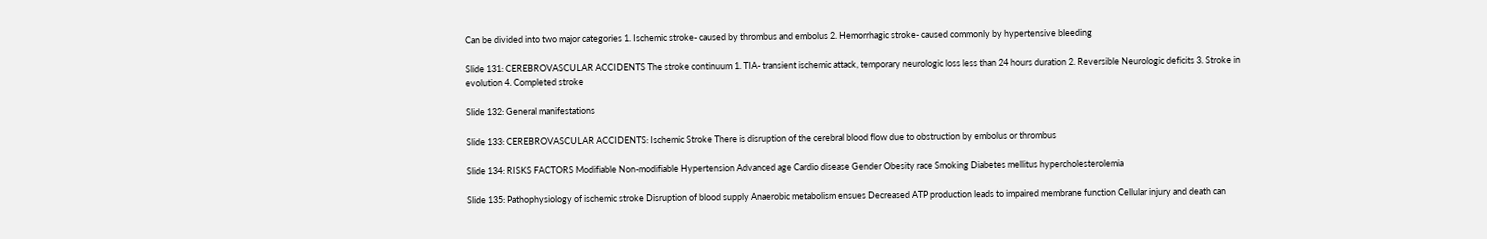Can be divided into two major categories 1. Ischemic stroke- caused by thrombus and embolus 2. Hemorrhagic stroke- caused commonly by hypertensive bleeding

Slide 131: CEREBROVASCULAR ACCIDENTS The stroke continuum 1. TIA- transient ischemic attack, temporary neurologic loss less than 24 hours duration 2. Reversible Neurologic deficits 3. Stroke in evolution 4. Completed stroke

Slide 132: General manifestations

Slide 133: CEREBROVASCULAR ACCIDENTS: Ischemic Stroke There is disruption of the cerebral blood flow due to obstruction by embolus or thrombus

Slide 134: RISKS FACTORS Modifiable Non-modifiable Hypertension Advanced age Cardio disease Gender Obesity race Smoking Diabetes mellitus hypercholesterolemia

Slide 135: Pathophysiology of ischemic stroke Disruption of blood supply Anaerobic metabolism ensues Decreased ATP production leads to impaired membrane function Cellular injury and death can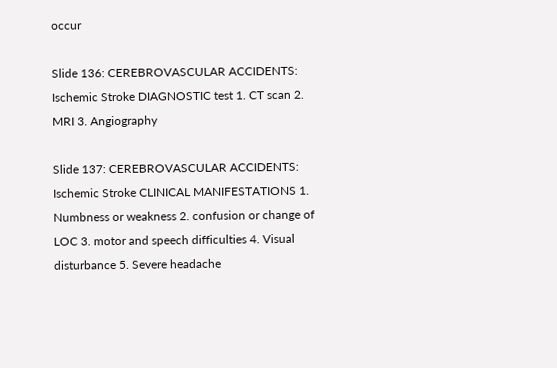occur

Slide 136: CEREBROVASCULAR ACCIDENTS: Ischemic Stroke DIAGNOSTIC test 1. CT scan 2. MRI 3. Angiography

Slide 137: CEREBROVASCULAR ACCIDENTS: Ischemic Stroke CLINICAL MANIFESTATIONS 1. Numbness or weakness 2. confusion or change of LOC 3. motor and speech difficulties 4. Visual disturbance 5. Severe headache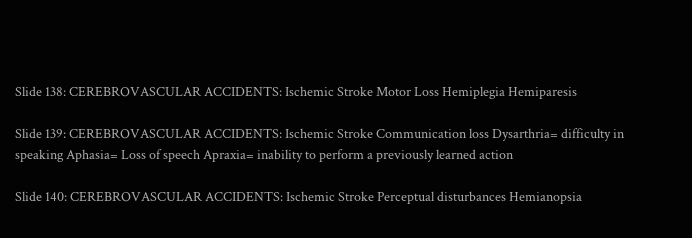Slide 138: CEREBROVASCULAR ACCIDENTS: Ischemic Stroke Motor Loss Hemiplegia Hemiparesis

Slide 139: CEREBROVASCULAR ACCIDENTS: Ischemic Stroke Communication loss Dysarthria= difficulty in speaking Aphasia= Loss of speech Apraxia= inability to perform a previously learned action

Slide 140: CEREBROVASCULAR ACCIDENTS: Ischemic Stroke Perceptual disturbances Hemianopsia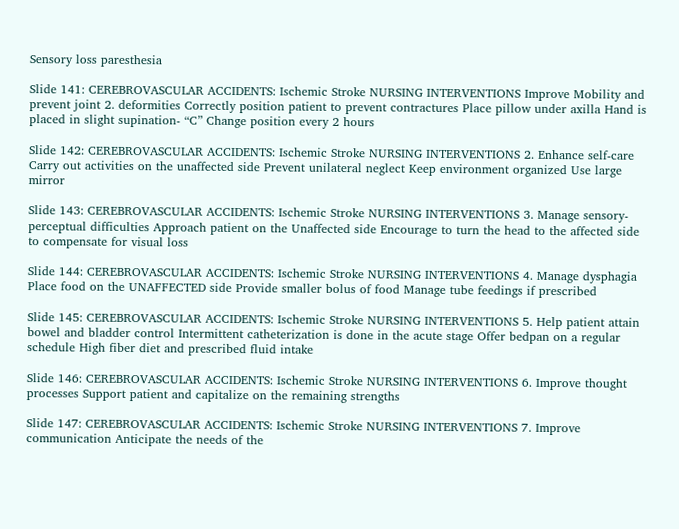Sensory loss paresthesia

Slide 141: CEREBROVASCULAR ACCIDENTS: Ischemic Stroke NURSING INTERVENTIONS Improve Mobility and prevent joint 2. deformities Correctly position patient to prevent contractures Place pillow under axilla Hand is placed in slight supination- “C” Change position every 2 hours

Slide 142: CEREBROVASCULAR ACCIDENTS: Ischemic Stroke NURSING INTERVENTIONS 2. Enhance self-care Carry out activities on the unaffected side Prevent unilateral neglect Keep environment organized Use large mirror

Slide 143: CEREBROVASCULAR ACCIDENTS: Ischemic Stroke NURSING INTERVENTIONS 3. Manage sensory-perceptual difficulties Approach patient on the Unaffected side Encourage to turn the head to the affected side to compensate for visual loss

Slide 144: CEREBROVASCULAR ACCIDENTS: Ischemic Stroke NURSING INTERVENTIONS 4. Manage dysphagia Place food on the UNAFFECTED side Provide smaller bolus of food Manage tube feedings if prescribed

Slide 145: CEREBROVASCULAR ACCIDENTS: Ischemic Stroke NURSING INTERVENTIONS 5. Help patient attain bowel and bladder control Intermittent catheterization is done in the acute stage Offer bedpan on a regular schedule High fiber diet and prescribed fluid intake

Slide 146: CEREBROVASCULAR ACCIDENTS: Ischemic Stroke NURSING INTERVENTIONS 6. Improve thought processes Support patient and capitalize on the remaining strengths

Slide 147: CEREBROVASCULAR ACCIDENTS: Ischemic Stroke NURSING INTERVENTIONS 7. Improve communication Anticipate the needs of the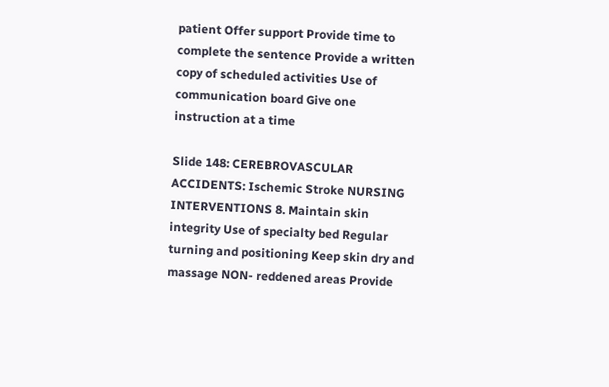patient Offer support Provide time to complete the sentence Provide a written copy of scheduled activities Use of communication board Give one instruction at a time

Slide 148: CEREBROVASCULAR ACCIDENTS: Ischemic Stroke NURSING INTERVENTIONS 8. Maintain skin integrity Use of specialty bed Regular turning and positioning Keep skin dry and massage NON- reddened areas Provide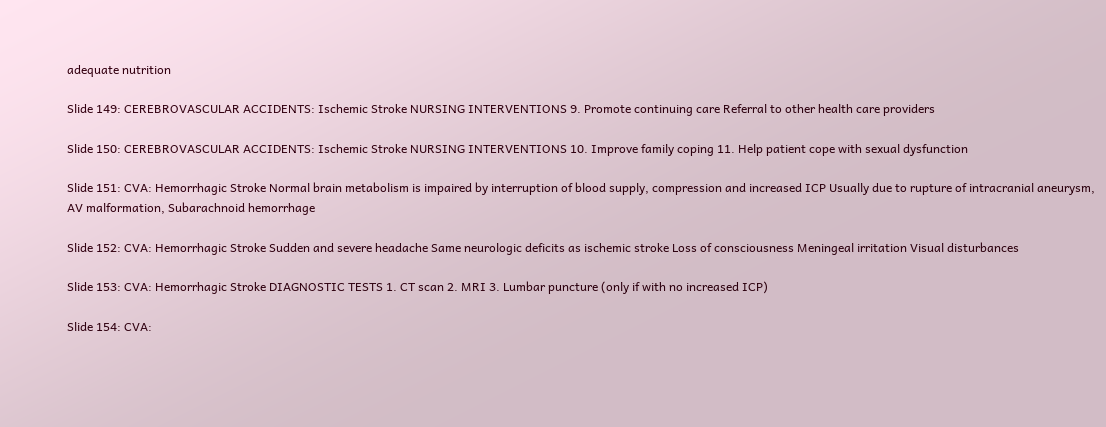adequate nutrition

Slide 149: CEREBROVASCULAR ACCIDENTS: Ischemic Stroke NURSING INTERVENTIONS 9. Promote continuing care Referral to other health care providers

Slide 150: CEREBROVASCULAR ACCIDENTS: Ischemic Stroke NURSING INTERVENTIONS 10. Improve family coping 11. Help patient cope with sexual dysfunction

Slide 151: CVA: Hemorrhagic Stroke Normal brain metabolism is impaired by interruption of blood supply, compression and increased ICP Usually due to rupture of intracranial aneurysm, AV malformation, Subarachnoid hemorrhage

Slide 152: CVA: Hemorrhagic Stroke Sudden and severe headache Same neurologic deficits as ischemic stroke Loss of consciousness Meningeal irritation Visual disturbances

Slide 153: CVA: Hemorrhagic Stroke DIAGNOSTIC TESTS 1. CT scan 2. MRI 3. Lumbar puncture (only if with no increased ICP)

Slide 154: CVA: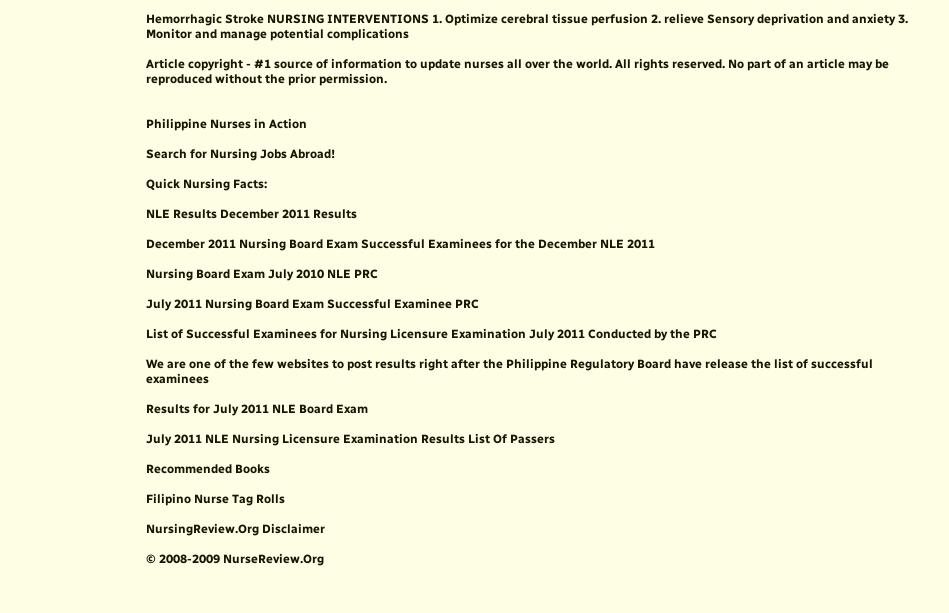Hemorrhagic Stroke NURSING INTERVENTIONS 1. Optimize cerebral tissue perfusion 2. relieve Sensory deprivation and anxiety 3. Monitor and manage potential complications

Article copyright - #1 source of information to update nurses all over the world. All rights reserved. No part of an article may be reproduced without the prior permission.


Philippine Nurses in Action

Search for Nursing Jobs Abroad!

Quick Nursing Facts:

NLE Results December 2011 Results

December 2011 Nursing Board Exam Successful Examinees for the December NLE 2011

Nursing Board Exam July 2010 NLE PRC

July 2011 Nursing Board Exam Successful Examinee PRC

List of Successful Examinees for Nursing Licensure Examination July 2011 Conducted by the PRC

We are one of the few websites to post results right after the Philippine Regulatory Board have release the list of successful examinees

Results for July 2011 NLE Board Exam

July 2011 NLE Nursing Licensure Examination Results List Of Passers

Recommended Books

Filipino Nurse Tag Rolls

NursingReview.Org Disclaimer

© 2008-2009 NurseReview.Org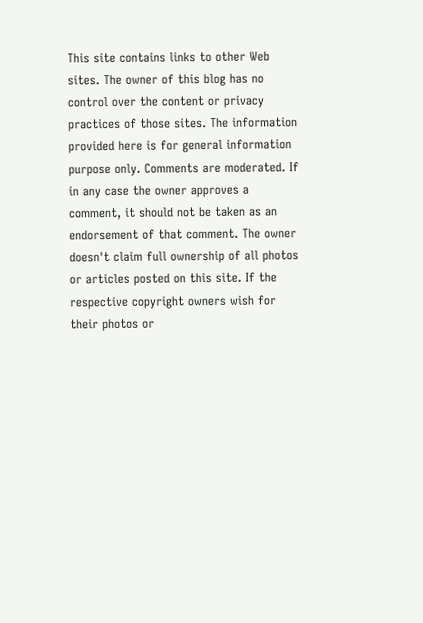This site contains links to other Web sites. The owner of this blog has no control over the content or privacy practices of those sites. The information provided here is for general information purpose only. Comments are moderated. If in any case the owner approves a comment, it should not be taken as an endorsement of that comment. The owner doesn't claim full ownership of all photos or articles posted on this site. If the respective copyright owners wish for their photos or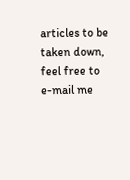articles to be taken down, feel free to e-mail me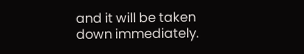and it will be taken down immediately.